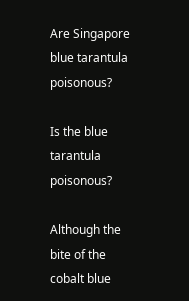Are Singapore blue tarantula poisonous?

Is the blue tarantula poisonous?

Although the bite of the cobalt blue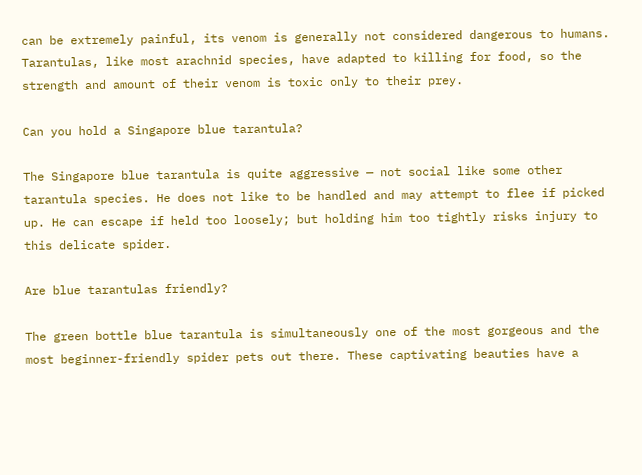can be extremely painful, its venom is generally not considered dangerous to humans. Tarantulas, like most arachnid species, have adapted to killing for food, so the strength and amount of their venom is toxic only to their prey.

Can you hold a Singapore blue tarantula?

The Singapore blue tarantula is quite aggressive — not social like some other tarantula species. He does not like to be handled and may attempt to flee if picked up. He can escape if held too loosely; but holding him too tightly risks injury to this delicate spider.

Are blue tarantulas friendly?

The green bottle blue tarantula is simultaneously one of the most gorgeous and the most beginner-friendly spider pets out there. These captivating beauties have a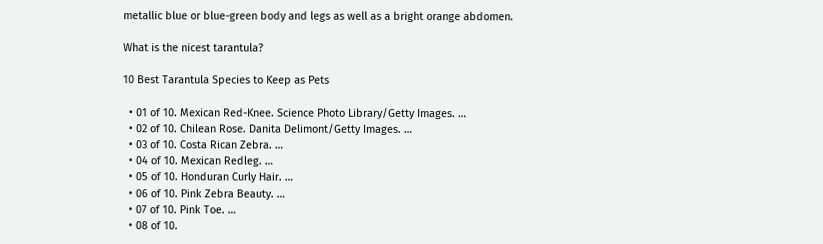metallic blue or blue-green body and legs as well as a bright orange abdomen.

What is the nicest tarantula?

10 Best Tarantula Species to Keep as Pets

  • 01 of 10. Mexican Red-Knee. Science Photo Library/Getty Images. …
  • 02 of 10. Chilean Rose. Danita Delimont/Getty Images. …
  • 03 of 10. Costa Rican Zebra. …
  • 04 of 10. Mexican Redleg. …
  • 05 of 10. Honduran Curly Hair. …
  • 06 of 10. Pink Zebra Beauty. …
  • 07 of 10. Pink Toe. …
  • 08 of 10.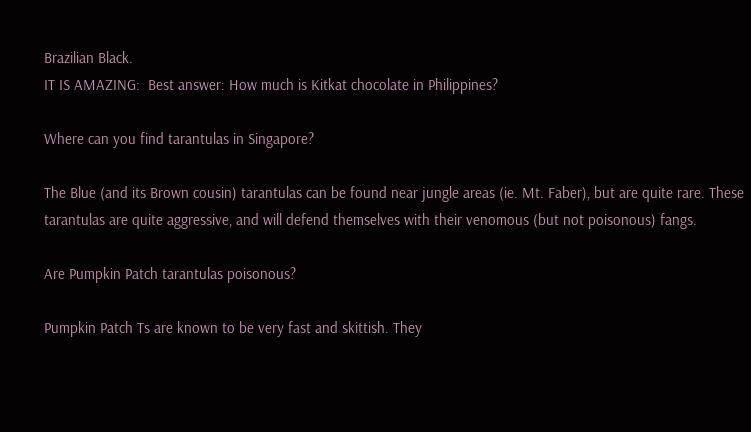Brazilian Black.
IT IS AMAZING:  Best answer: How much is Kitkat chocolate in Philippines?

Where can you find tarantulas in Singapore?

The Blue (and its Brown cousin) tarantulas can be found near jungle areas (ie. Mt. Faber), but are quite rare. These tarantulas are quite aggressive, and will defend themselves with their venomous (but not poisonous) fangs.

Are Pumpkin Patch tarantulas poisonous?

Pumpkin Patch Ts are known to be very fast and skittish. They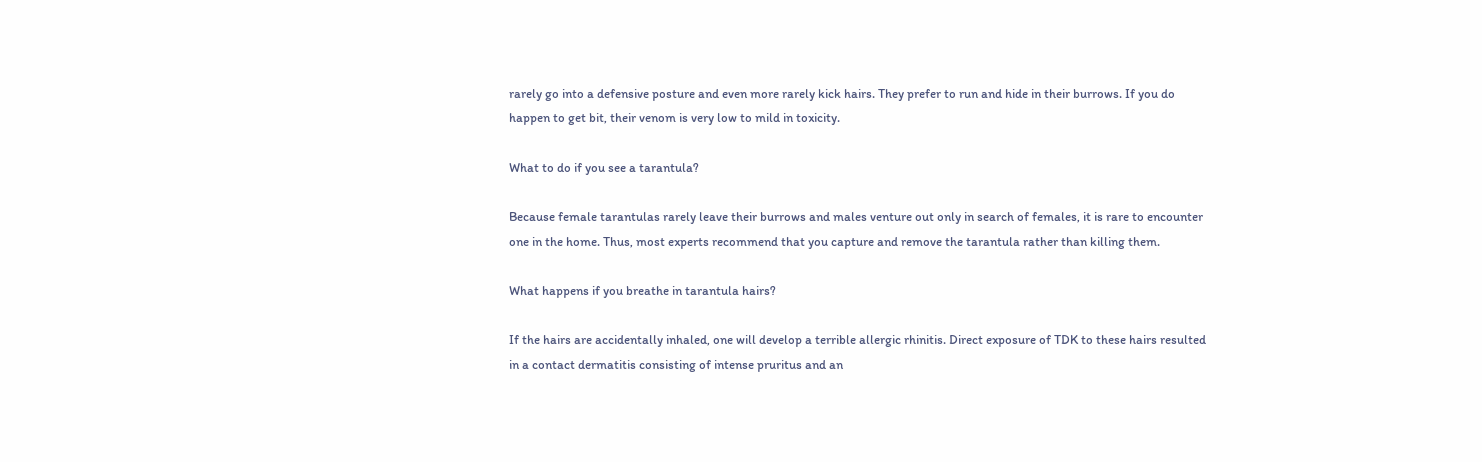rarely go into a defensive posture and even more rarely kick hairs. They prefer to run and hide in their burrows. If you do happen to get bit, their venom is very low to mild in toxicity.

What to do if you see a tarantula?

Because female tarantulas rarely leave their burrows and males venture out only in search of females, it is rare to encounter one in the home. Thus, most experts recommend that you capture and remove the tarantula rather than killing them.

What happens if you breathe in tarantula hairs?

If the hairs are accidentally inhaled, one will develop a terrible allergic rhinitis. Direct exposure of TDK to these hairs resulted in a contact dermatitis consisting of intense pruritus and an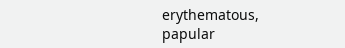erythematous, papular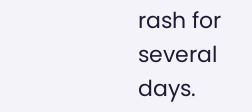rash for several days.